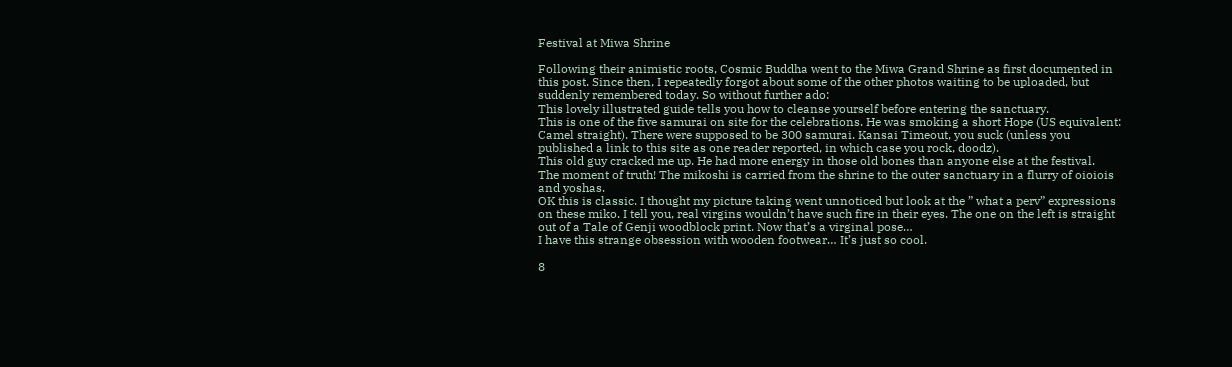Festival at Miwa Shrine

Following their animistic roots, Cosmic Buddha went to the Miwa Grand Shrine as first documented in this post. Since then, I repeatedly forgot about some of the other photos waiting to be uploaded, but suddenly remembered today. So without further ado:
This lovely illustrated guide tells you how to cleanse yourself before entering the sanctuary.
This is one of the five samurai on site for the celebrations. He was smoking a short Hope (US equivalent: Camel straight). There were supposed to be 300 samurai. Kansai Timeout, you suck (unless you published a link to this site as one reader reported, in which case you rock, doodz).
This old guy cracked me up. He had more energy in those old bones than anyone else at the festival.
The moment of truth! The mikoshi is carried from the shrine to the outer sanctuary in a flurry of oioiois and yoshas.
OK this is classic. I thought my picture taking went unnoticed but look at the ” what a perv” expressions on these miko. I tell you, real virgins wouldn’t have such fire in their eyes. The one on the left is straight out of a Tale of Genji woodblock print. Now that’s a virginal pose…
I have this strange obsession with wooden footwear… It’s just so cool.

8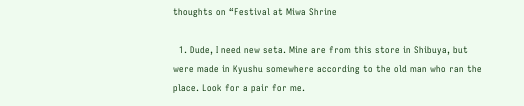thoughts on “Festival at Miwa Shrine

  1. Dude, I need new seta. Mine are from this store in Shibuya, but were made in Kyushu somewhere according to the old man who ran the place. Look for a pair for me.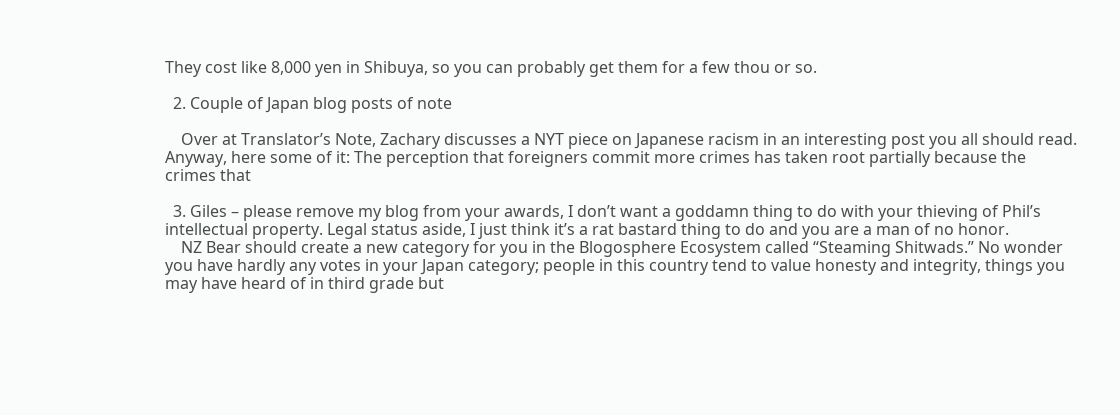They cost like 8,000 yen in Shibuya, so you can probably get them for a few thou or so.

  2. Couple of Japan blog posts of note

    Over at Translator’s Note, Zachary discusses a NYT piece on Japanese racism in an interesting post you all should read. Anyway, here some of it: The perception that foreigners commit more crimes has taken root partially because the crimes that

  3. Giles – please remove my blog from your awards, I don’t want a goddamn thing to do with your thieving of Phil’s intellectual property. Legal status aside, I just think it’s a rat bastard thing to do and you are a man of no honor.
    NZ Bear should create a new category for you in the Blogosphere Ecosystem called “Steaming Shitwads.” No wonder you have hardly any votes in your Japan category; people in this country tend to value honesty and integrity, things you may have heard of in third grade but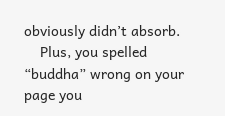obviously didn’t absorb.
    Plus, you spelled “buddha” wrong on your page you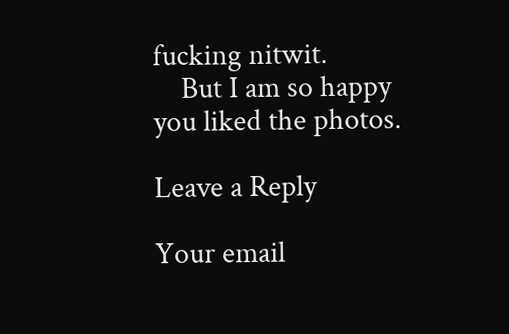fucking nitwit.
    But I am so happy you liked the photos.

Leave a Reply

Your email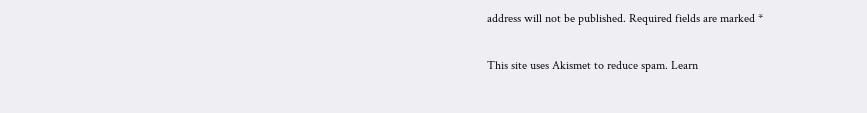address will not be published. Required fields are marked *

This site uses Akismet to reduce spam. Learn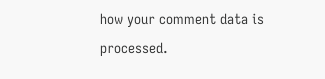how your comment data is processed.